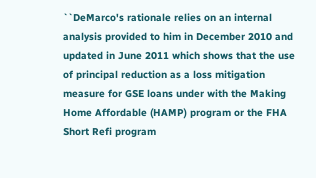``DeMarco's rationale relies on an internal analysis provided to him in December 2010 and updated in June 2011 which shows that the use of principal reduction as a loss mitigation measure for GSE loans under with the Making Home Affordable (HAMP) program or the FHA Short Refi program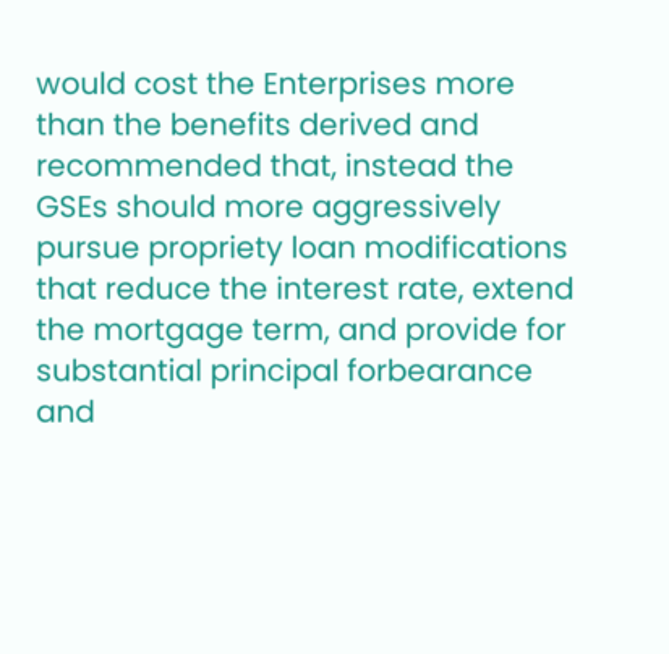would cost the Enterprises more than the benefits derived and recommended that, instead the GSEs should more aggressively pursue propriety loan modifications that reduce the interest rate, extend the mortgage term, and provide for substantial principal forbearance and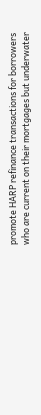promote HARP refinance transactions for borrowers who are current on their mortgages but underwater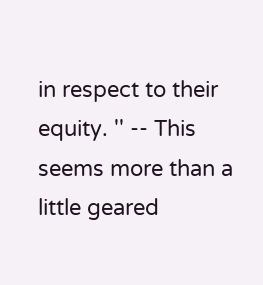in respect to their equity. '' -- This seems more than a little geared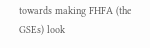towards making FHFA (the GSEs) look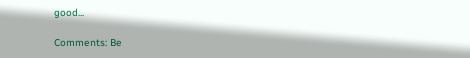good...

Comments: Be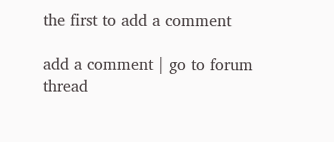the first to add a comment

add a comment | go to forum thread